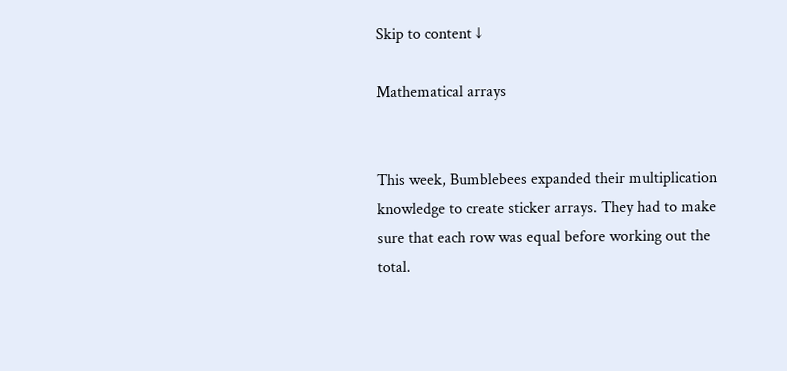Skip to content ↓

Mathematical arrays


This week, Bumblebees expanded their multiplication knowledge to create sticker arrays. They had to make sure that each row was equal before working out the total.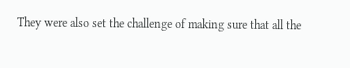They were also set the challenge of making sure that all the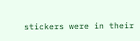stickers were in their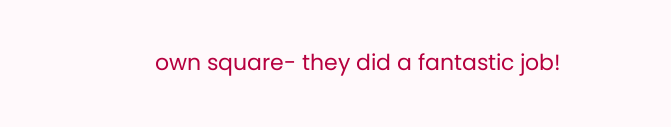own square- they did a fantastic job!